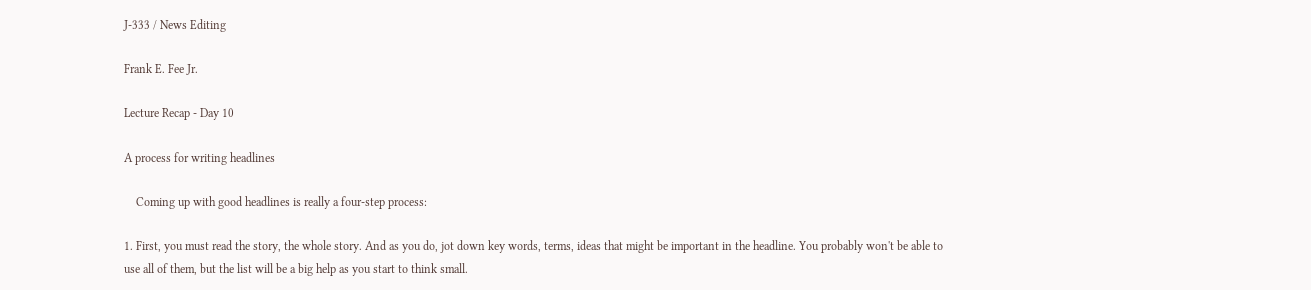J-333 / News Editing

Frank E. Fee Jr.

Lecture Recap - Day 10

A process for writing headlines

    Coming up with good headlines is really a four-step process:

1. First, you must read the story, the whole story. And as you do, jot down key words, terms, ideas that might be important in the headline. You probably won't be able to use all of them, but the list will be a big help as you start to think small.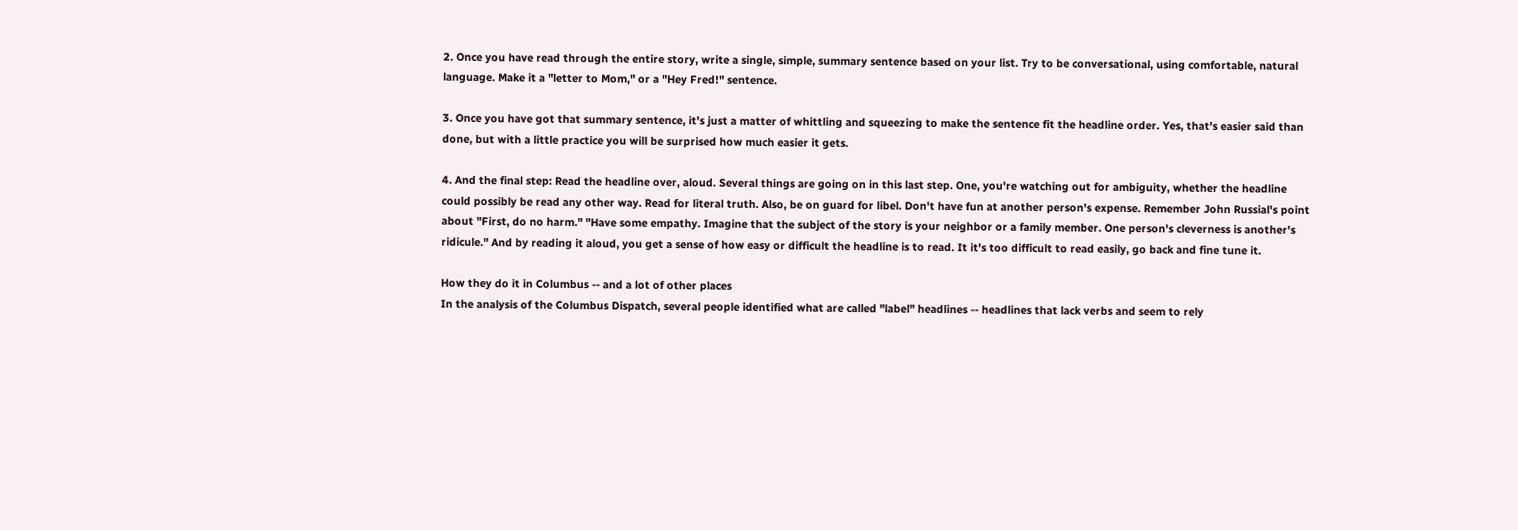2. Once you have read through the entire story, write a single, simple, summary sentence based on your list. Try to be conversational, using comfortable, natural language. Make it a "letter to Mom," or a "Hey Fred!" sentence.

3. Once you have got that summary sentence, it's just a matter of whittling and squeezing to make the sentence fit the headline order. Yes, that's easier said than done, but with a little practice you will be surprised how much easier it gets.

4. And the final step: Read the headline over, aloud. Several things are going on in this last step. One, you're watching out for ambiguity, whether the headline could possibly be read any other way. Read for literal truth. Also, be on guard for libel. Don't have fun at another person's expense. Remember John Russial's point about "First, do no harm." "Have some empathy. Imagine that the subject of the story is your neighbor or a family member. One person's cleverness is another's ridicule." And by reading it aloud, you get a sense of how easy or difficult the headline is to read. It it's too difficult to read easily, go back and fine tune it.

How they do it in Columbus -- and a lot of other places
In the analysis of the Columbus Dispatch, several people identified what are called "label" headlines -- headlines that lack verbs and seem to rely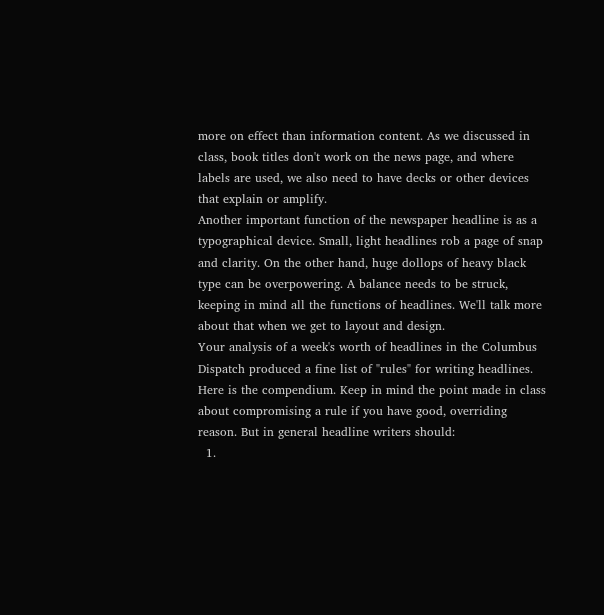more on effect than information content. As we discussed in class, book titles don't work on the news page, and where labels are used, we also need to have decks or other devices that explain or amplify.
Another important function of the newspaper headline is as a typographical device. Small, light headlines rob a page of snap and clarity. On the other hand, huge dollops of heavy black type can be overpowering. A balance needs to be struck, keeping in mind all the functions of headlines. We'll talk more about that when we get to layout and design.
Your analysis of a week's worth of headlines in the Columbus Dispatch produced a fine list of "rules" for writing headlines. Here is the compendium. Keep in mind the point made in class about compromising a rule if you have good, overriding reason. But in general headline writers should:
  1.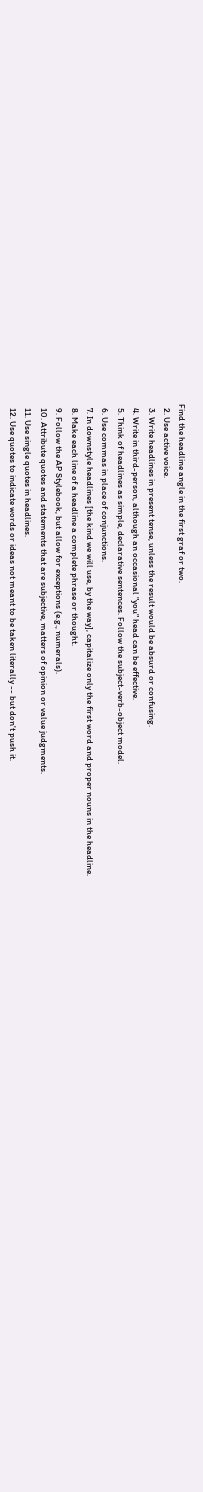Find the headline angle in the first graf or two.
  2. Use active voice.
  3. Write headlines in present tense, unless the result would be absurd or confusing.
  4. Write in third-person, although an occasional "you" head can be effective.
  5. Think of headlines as simple, declarative sentences. Follow the subject-verb-object model.
  6. Use commas in place of conjunctions.
  7. In downstyle headlines [the kind we will use, by the way], capitalize only the first word and proper nouns in the headline.
  8. Make each line of a headline a complete phrase or thought.
  9. Follow the AP Stylebook, but allow for exceptions (e.g., numerals).
  10. Attribute quotes and statements that are subjective, matters of opinion or value judgments.
  11. Use single quotes in headlines.
  12. Use quotes to indicate words or ideas not meant to be taken literally -- but don't push it.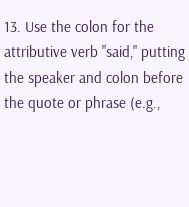13. Use the colon for the attributive verb "said," putting the speaker and colon before the quote or phrase (e.g.,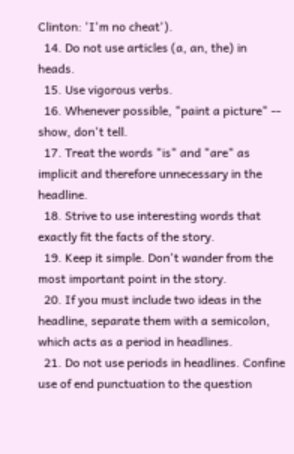Clinton: 'I'm no cheat').
  14. Do not use articles (a, an, the) in heads.
  15. Use vigorous verbs.
  16. Whenever possible, "paint a picture" -- show, don't tell.
  17. Treat the words "is" and "are" as implicit and therefore unnecessary in the headline.
  18. Strive to use interesting words that exactly fit the facts of the story.
  19. Keep it simple. Don't wander from the most important point in the story.
  20. If you must include two ideas in the headline, separate them with a semicolon, which acts as a period in headlines.
  21. Do not use periods in headlines. Confine use of end punctuation to the question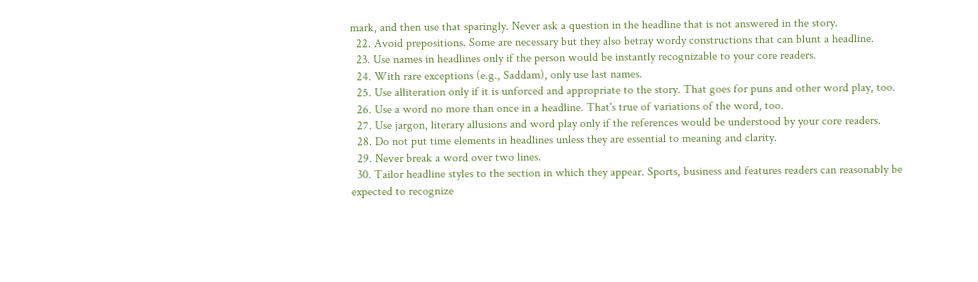mark, and then use that sparingly. Never ask a question in the headline that is not answered in the story.
  22. Avoid prepositions. Some are necessary but they also betray wordy constructions that can blunt a headline.
  23. Use names in headlines only if the person would be instantly recognizable to your core readers.
  24. With rare exceptions (e.g., Saddam), only use last names.
  25. Use alliteration only if it is unforced and appropriate to the story. That goes for puns and other word play, too.
  26. Use a word no more than once in a headline. That's true of variations of the word, too.
  27. Use jargon, literary allusions and word play only if the references would be understood by your core readers.
  28. Do not put time elements in headlines unless they are essential to meaning and clarity.
  29. Never break a word over two lines.
  30. Tailor headline styles to the section in which they appear. Sports, business and features readers can reasonably be expected to recognize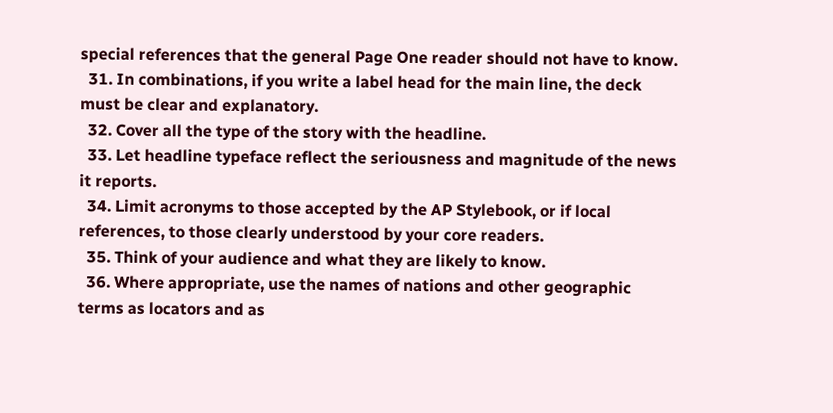special references that the general Page One reader should not have to know.
  31. In combinations, if you write a label head for the main line, the deck must be clear and explanatory.
  32. Cover all the type of the story with the headline.
  33. Let headline typeface reflect the seriousness and magnitude of the news it reports.
  34. Limit acronyms to those accepted by the AP Stylebook, or if local references, to those clearly understood by your core readers.
  35. Think of your audience and what they are likely to know.
  36. Where appropriate, use the names of nations and other geographic terms as locators and as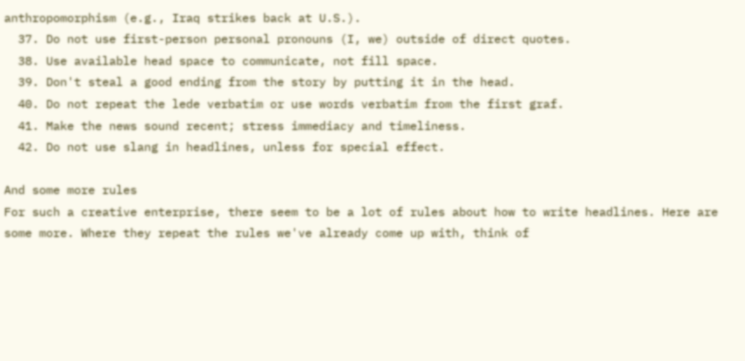anthropomorphism (e.g., Iraq strikes back at U.S.).
  37. Do not use first-person personal pronouns (I, we) outside of direct quotes.
  38. Use available head space to communicate, not fill space.
  39. Don't steal a good ending from the story by putting it in the head.
  40. Do not repeat the lede verbatim or use words verbatim from the first graf.
  41. Make the news sound recent; stress immediacy and timeliness.
  42. Do not use slang in headlines, unless for special effect.

And some more rules
For such a creative enterprise, there seem to be a lot of rules about how to write headlines. Here are some more. Where they repeat the rules we've already come up with, think of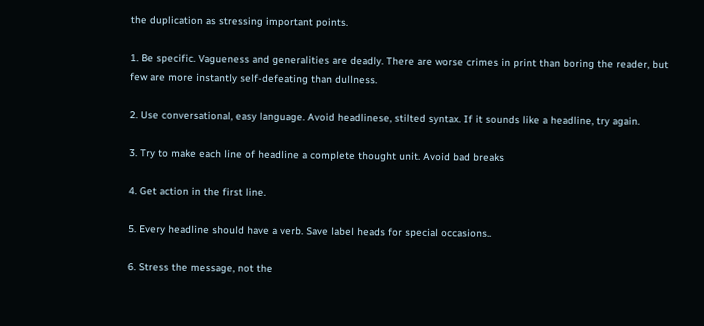the duplication as stressing important points.

1. Be specific. Vagueness and generalities are deadly. There are worse crimes in print than boring the reader, but few are more instantly self-defeating than dullness.

2. Use conversational, easy language. Avoid headlinese, stilted syntax. If it sounds like a headline, try again.

3. Try to make each line of headline a complete thought unit. Avoid bad breaks

4. Get action in the first line.

5. Every headline should have a verb. Save label heads for special occasions..

6. Stress the message, not the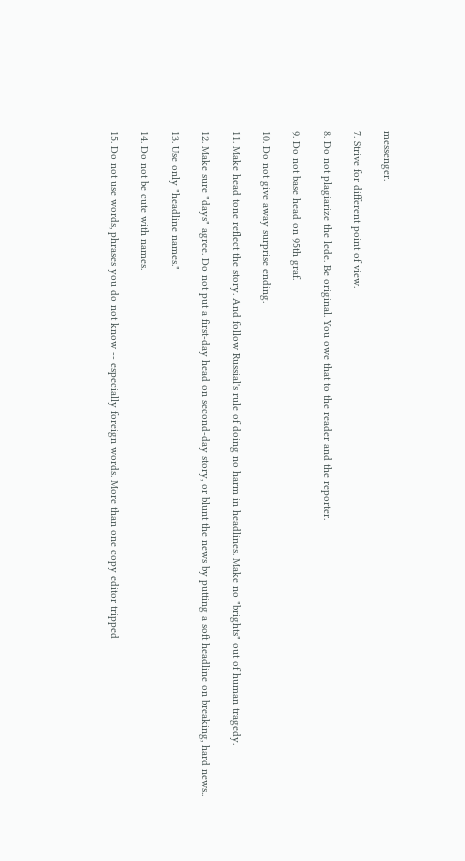messenger.

7. Strive for different point of view.

8. Do not plagiarize the lede. Be original. You owe that to the reader and the reporter.

9. Do not base head on 95th graf.

10. Do not give away surprise ending.

11. Make head tone reflect the story. And follow Russial's rule of doing no harm in headlines. Make no "brights" out of human tragedy.

12. Make sure "days" agree. Do not put a first-day head on second-day story, or blunt the news by putting a soft headline on breaking, hard news..

13. Use only "headline names."

14. Do not be cute with names.

15. Do not use words, phrases you do not know -- especially foreign words. More than one copy editor tripped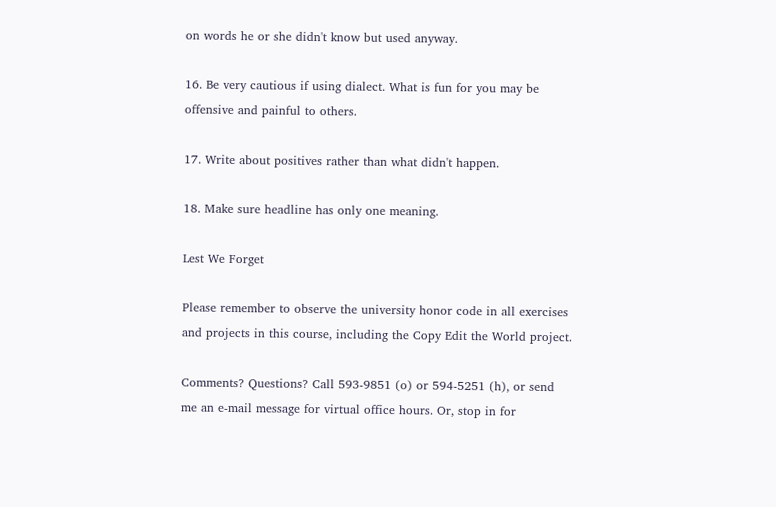on words he or she didn't know but used anyway.

16. Be very cautious if using dialect. What is fun for you may be offensive and painful to others.

17. Write about positives rather than what didn't happen.

18. Make sure headline has only one meaning.

Lest We Forget

Please remember to observe the university honor code in all exercises and projects in this course, including the Copy Edit the World project.

Comments? Questions? Call 593-9851 (o) or 594-5251 (h), or send me an e-mail message for virtual office hours. Or, stop in for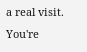a real visit. You're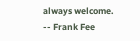always welcome.
-- Frank Fee